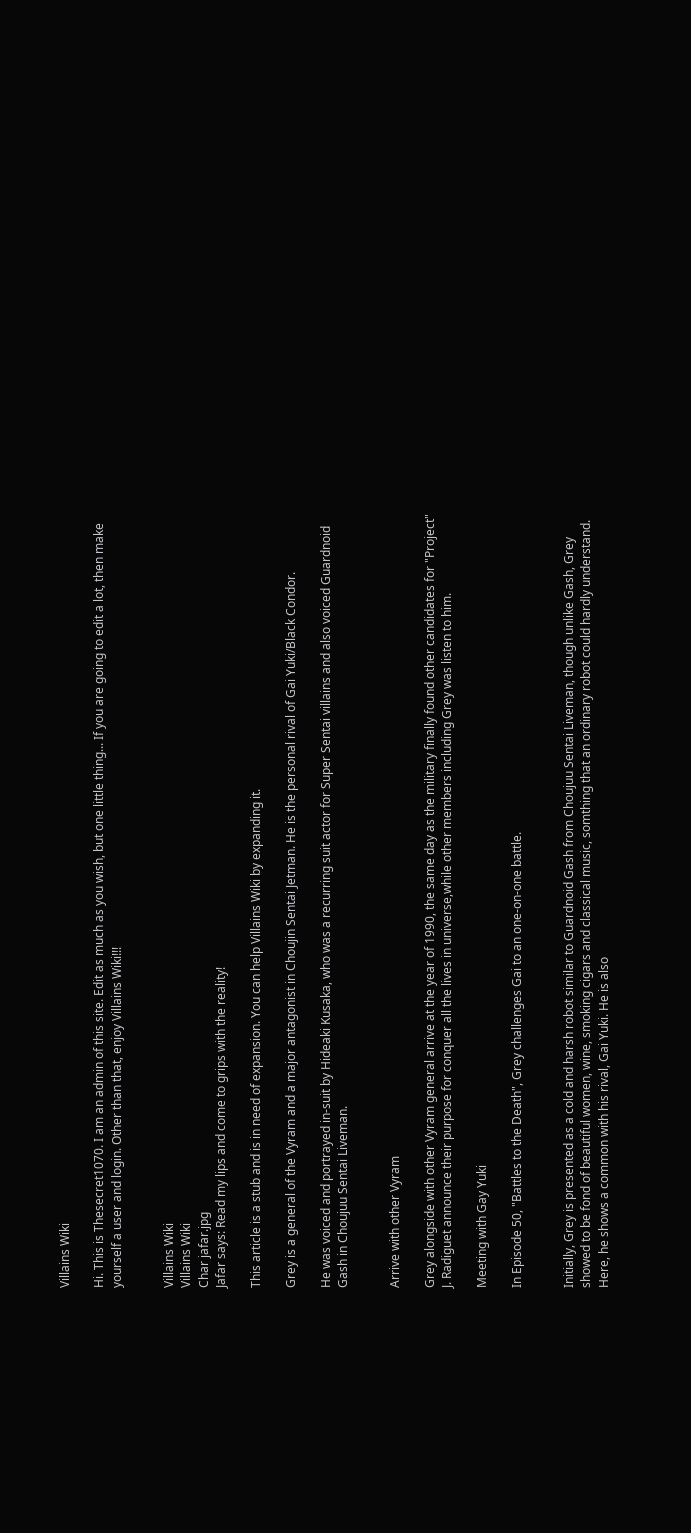Villains Wiki

Hi. This is Thesecret1070. I am an admin of this site. Edit as much as you wish, but one little thing... If you are going to edit a lot, then make yourself a user and login. Other than that, enjoy Villains Wiki!!!


Villains Wiki
Villains Wiki
Char jafar.jpg
Jafar says: Read my lips and come to grips with the reality!

This article is a stub and is in need of expansion. You can help Villains Wiki by expanding it.

Grey is a general of the Vyram and a major antagonist in Choujin Sentai Jetman. He is the personal rival of Gai Yuki/Black Condor.

He was voiced and portrayed in-suit by Hideaki Kusaka, who was a recurring suit actor for Super Sentai villains and also voiced Guardnoid Gash in Choujuu Sentai Liveman.


Arrive with other Vyram

Grey alongside with other Vyram general arrive at the year of 1990, the same day as the military finally found other candidates for "Project" J. Radiguet announce their purpose for conquer all the lives in universe,while other members including Grey was listen to him.

Meeting with Gay Yuki

In Episode 50, "Battles to the Death", Grey challenges Gai to an one-on-one battle.


Initially, Grey is presented as a cold and harsh robot similar to Guardnoid Gash from Choujuu Sentai Liveman, though unlike Gash, Grey showed to be fond of beautiful women, wine, smoking cigars and classical music, somthing that an ordinary robot could hardly understand. Here, he shows a common with his rival, Gai Yuki. He is also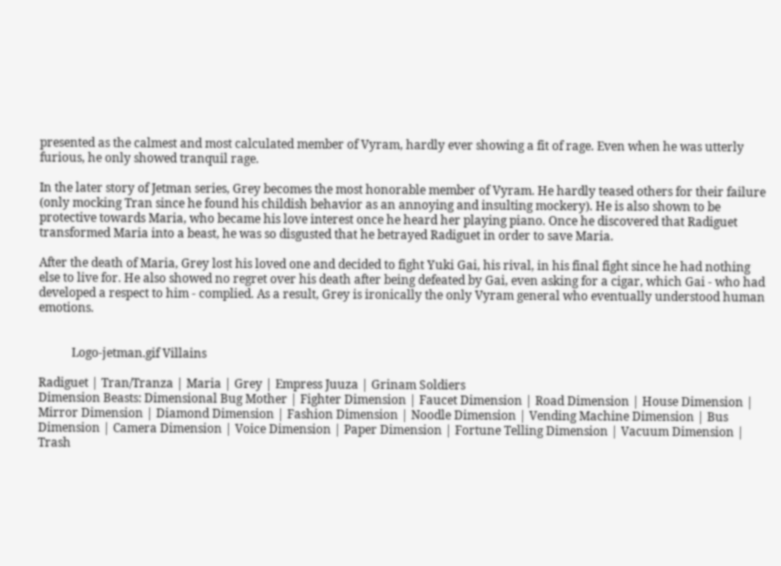presented as the calmest and most calculated member of Vyram, hardly ever showing a fit of rage. Even when he was utterly furious, he only showed tranquil rage.

In the later story of Jetman series, Grey becomes the most honorable member of Vyram. He hardly teased others for their failure (only mocking Tran since he found his childish behavior as an annoying and insulting mockery). He is also shown to be protective towards Maria, who became his love interest once he heard her playing piano. Once he discovered that Radiguet transformed Maria into a beast, he was so disgusted that he betrayed Radiguet in order to save Maria.

After the death of Maria, Grey lost his loved one and decided to fight Yuki Gai, his rival, in his final fight since he had nothing else to live for. He also showed no regret over his death after being defeated by Gai, even asking for a cigar, which Gai - who had developed a respect to him - complied. As a result, Grey is ironically the only Vyram general who eventually understood human emotions.


           Logo-jetman.gif Villains

Radiguet | Tran/Tranza | Maria | Grey | Empress Juuza | Grinam Soldiers
Dimension Beasts: Dimensional Bug Mother | Fighter Dimension | Faucet Dimension | Road Dimension | House Dimension | Mirror Dimension | Diamond Dimension | Fashion Dimension | Noodle Dimension | Vending Machine Dimension | Bus Dimension | Camera Dimension | Voice Dimension | Paper Dimension | Fortune Telling Dimension | Vacuum Dimension | Trash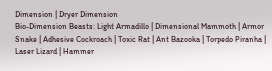Dimension | Dryer Dimension
Bio-Dimension Beasts: Light Armadillo | Dimensional Mammoth | Armor Snake | Adhesive Cockroach | Toxic Rat | Ant Bazooka | Torpedo Piranha | Laser Lizard | Hammer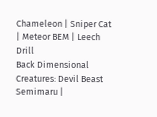Chameleon | Sniper Cat | Meteor BEM | Leech Drill
Back Dimensional Creatures: Devil Beast Semimaru |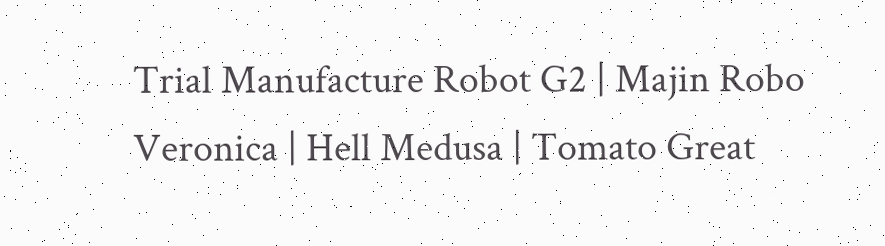Trial Manufacture Robot G2 | Majin Robo Veronica | Hell Medusa | Tomato Great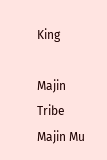King

Majin Tribe
Majin Mu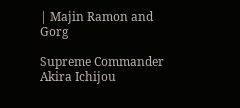| Majin Ramon and Gorg

Supreme Commander Akira Ichijou